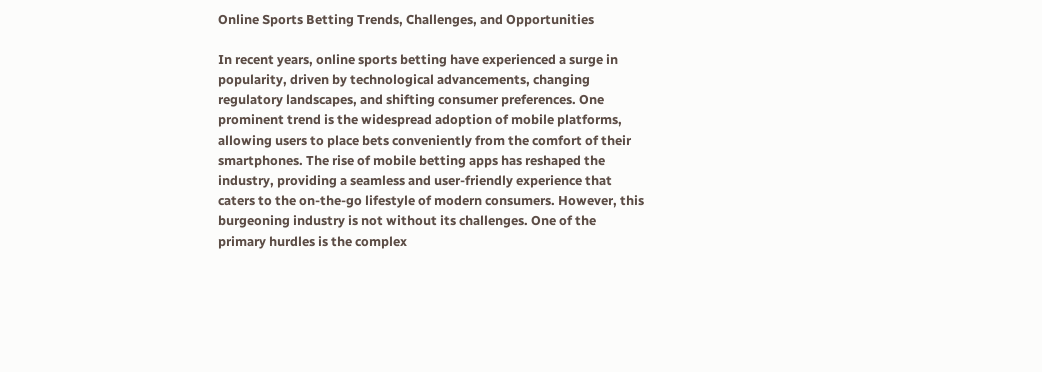Online Sports Betting Trends, Challenges, and Opportunities

In recent years, online sports betting have experienced a surge in popularity, driven by technological advancements, changing regulatory landscapes, and shifting consumer preferences. One prominent trend is the widespread adoption of mobile platforms, allowing users to place bets conveniently from the comfort of their smartphones. The rise of mobile betting apps has reshaped the industry, providing a seamless and user-friendly experience that caters to the on-the-go lifestyle of modern consumers. However, this burgeoning industry is not without its challenges. One of the primary hurdles is the complex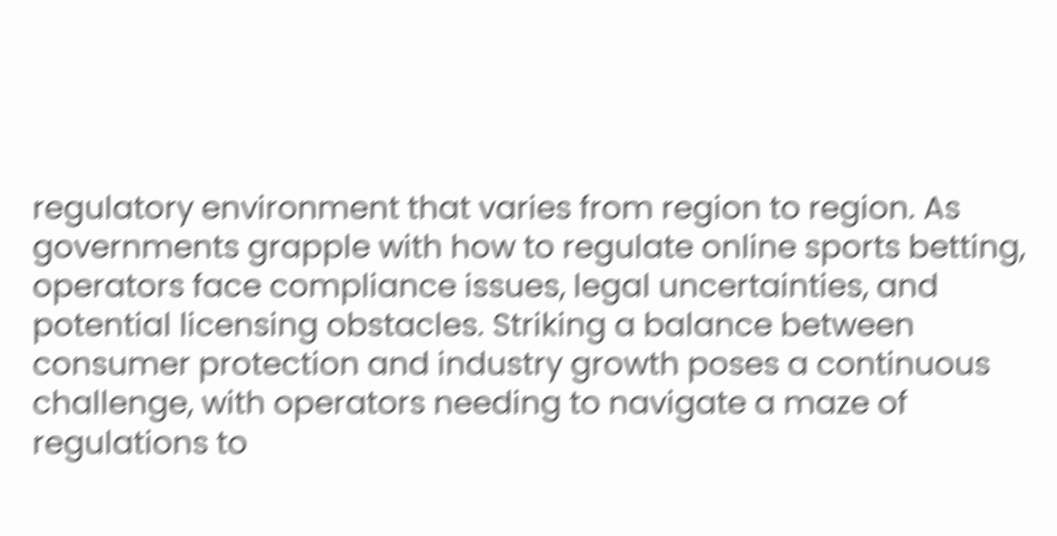regulatory environment that varies from region to region. As governments grapple with how to regulate online sports betting, operators face compliance issues, legal uncertainties, and potential licensing obstacles. Striking a balance between consumer protection and industry growth poses a continuous challenge, with operators needing to navigate a maze of regulations to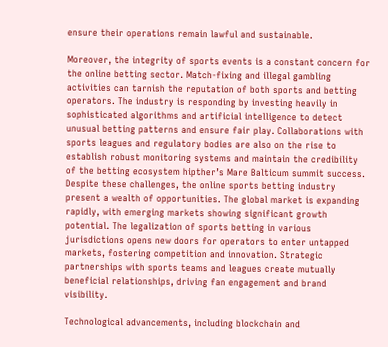ensure their operations remain lawful and sustainable.

Moreover, the integrity of sports events is a constant concern for the online betting sector. Match-fixing and illegal gambling activities can tarnish the reputation of both sports and betting operators. The industry is responding by investing heavily in sophisticated algorithms and artificial intelligence to detect unusual betting patterns and ensure fair play. Collaborations with sports leagues and regulatory bodies are also on the rise to establish robust monitoring systems and maintain the credibility of the betting ecosystem hipther’s Mare Balticum summit success. Despite these challenges, the online sports betting industry present a wealth of opportunities. The global market is expanding rapidly, with emerging markets showing significant growth potential. The legalization of sports betting in various jurisdictions opens new doors for operators to enter untapped markets, fostering competition and innovation. Strategic partnerships with sports teams and leagues create mutually beneficial relationships, driving fan engagement and brand visibility.

Technological advancements, including blockchain and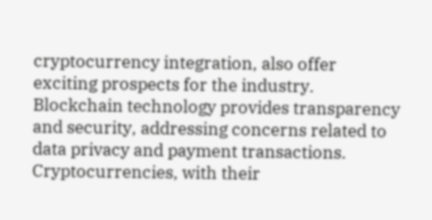cryptocurrency integration, also offer exciting prospects for the industry. Blockchain technology provides transparency and security, addressing concerns related to data privacy and payment transactions. Cryptocurrencies, with their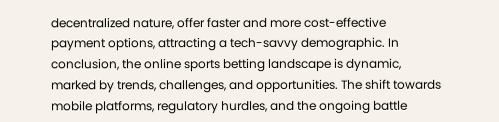decentralized nature, offer faster and more cost-effective payment options, attracting a tech-savvy demographic. In conclusion, the online sports betting landscape is dynamic, marked by trends, challenges, and opportunities. The shift towards mobile platforms, regulatory hurdles, and the ongoing battle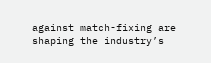against match-fixing are shaping the industry’s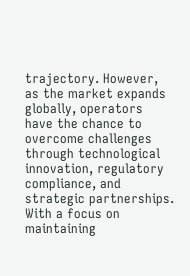trajectory. However, as the market expands globally, operators have the chance to overcome challenges through technological innovation, regulatory compliance, and strategic partnerships. With a focus on maintaining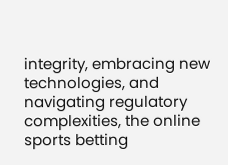integrity, embracing new technologies, and navigating regulatory complexities, the online sports betting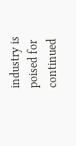industry is poised for continued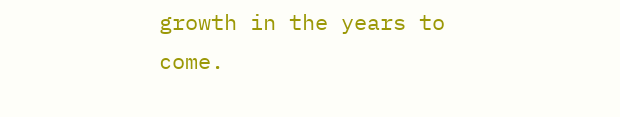growth in the years to come.